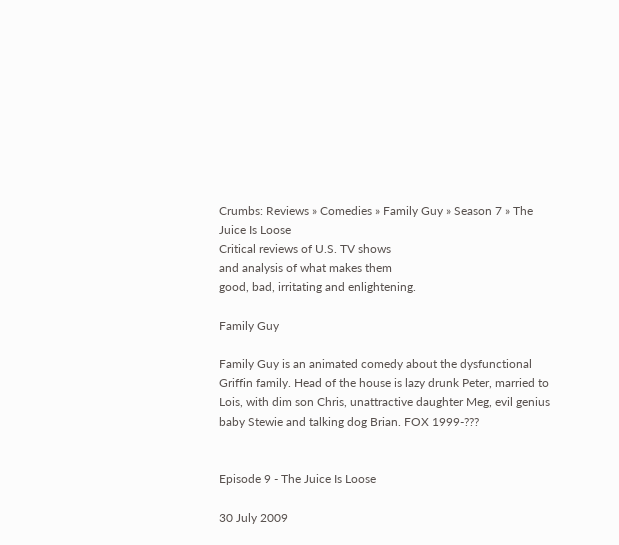Crumbs: Reviews » Comedies » Family Guy » Season 7 » The Juice Is Loose
Critical reviews of U.S. TV shows
and analysis of what makes them
good, bad, irritating and enlightening.

Family Guy

Family Guy is an animated comedy about the dysfunctional Griffin family. Head of the house is lazy drunk Peter, married to Lois, with dim son Chris, unattractive daughter Meg, evil genius baby Stewie and talking dog Brian. FOX 1999-???


Episode 9 - The Juice Is Loose

30 July 2009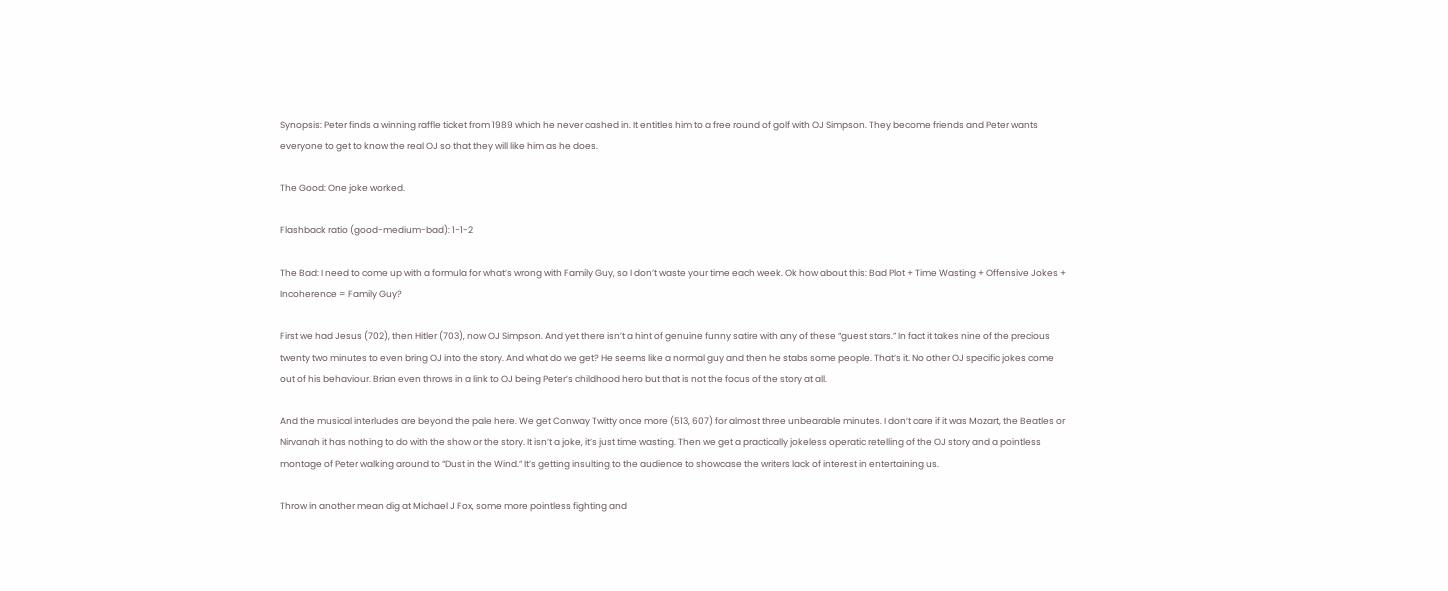Synopsis: Peter finds a winning raffle ticket from 1989 which he never cashed in. It entitles him to a free round of golf with OJ Simpson. They become friends and Peter wants everyone to get to know the real OJ so that they will like him as he does.

The Good: One joke worked.

Flashback ratio (good-medium-bad): 1-1-2

The Bad: I need to come up with a formula for what’s wrong with Family Guy, so I don’t waste your time each week. Ok how about this: Bad Plot + Time Wasting + Offensive Jokes + Incoherence = Family Guy?

First we had Jesus (702), then Hitler (703), now OJ Simpson. And yet there isn’t a hint of genuine funny satire with any of these “guest stars.” In fact it takes nine of the precious twenty two minutes to even bring OJ into the story. And what do we get? He seems like a normal guy and then he stabs some people. That’s it. No other OJ specific jokes come out of his behaviour. Brian even throws in a link to OJ being Peter’s childhood hero but that is not the focus of the story at all.

And the musical interludes are beyond the pale here. We get Conway Twitty once more (513, 607) for almost three unbearable minutes. I don’t care if it was Mozart, the Beatles or Nirvanah it has nothing to do with the show or the story. It isn’t a joke, it’s just time wasting. Then we get a practically jokeless operatic retelling of the OJ story and a pointless montage of Peter walking around to “Dust in the Wind.” It’s getting insulting to the audience to showcase the writers lack of interest in entertaining us.

Throw in another mean dig at Michael J Fox, some more pointless fighting and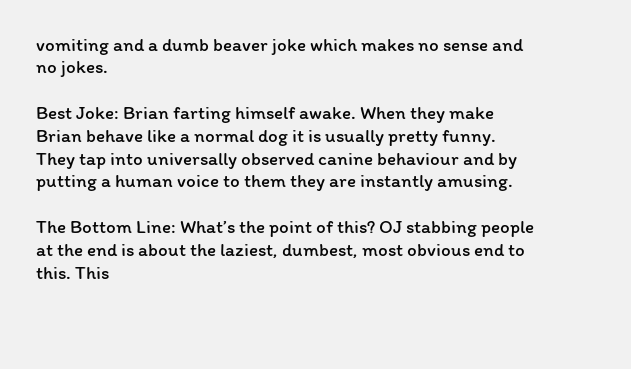vomiting and a dumb beaver joke which makes no sense and no jokes.

Best Joke: Brian farting himself awake. When they make Brian behave like a normal dog it is usually pretty funny. They tap into universally observed canine behaviour and by putting a human voice to them they are instantly amusing.

The Bottom Line: What’s the point of this? OJ stabbing people at the end is about the laziest, dumbest, most obvious end to this. This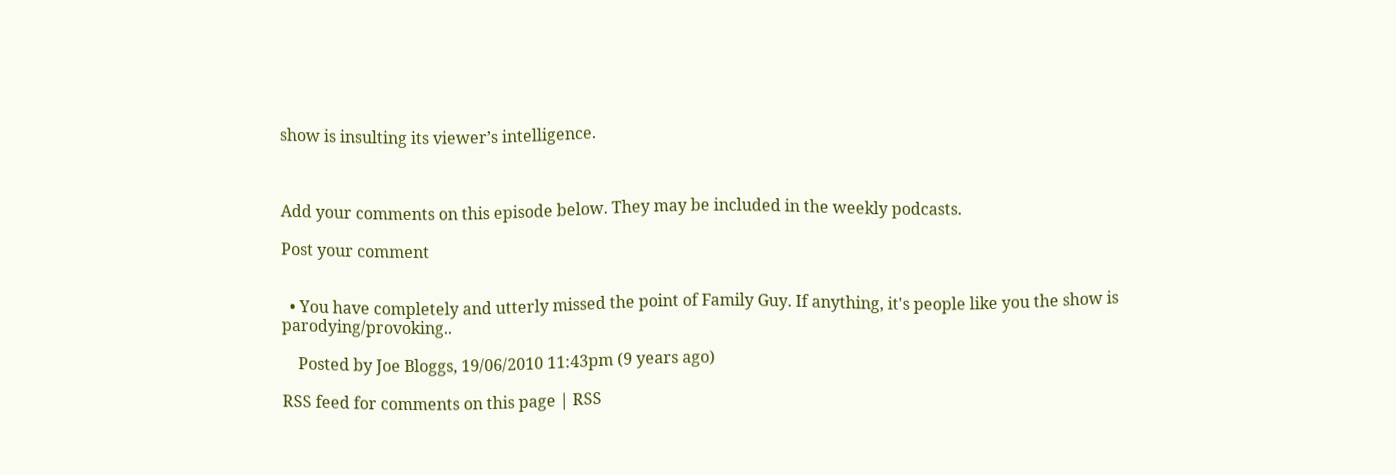show is insulting its viewer’s intelligence.



Add your comments on this episode below. They may be included in the weekly podcasts.

Post your comment


  • You have completely and utterly missed the point of Family Guy. If anything, it's people like you the show is parodying/provoking..

    Posted by Joe Bloggs, 19/06/2010 11:43pm (9 years ago)

RSS feed for comments on this page | RSS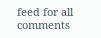feed for all comments